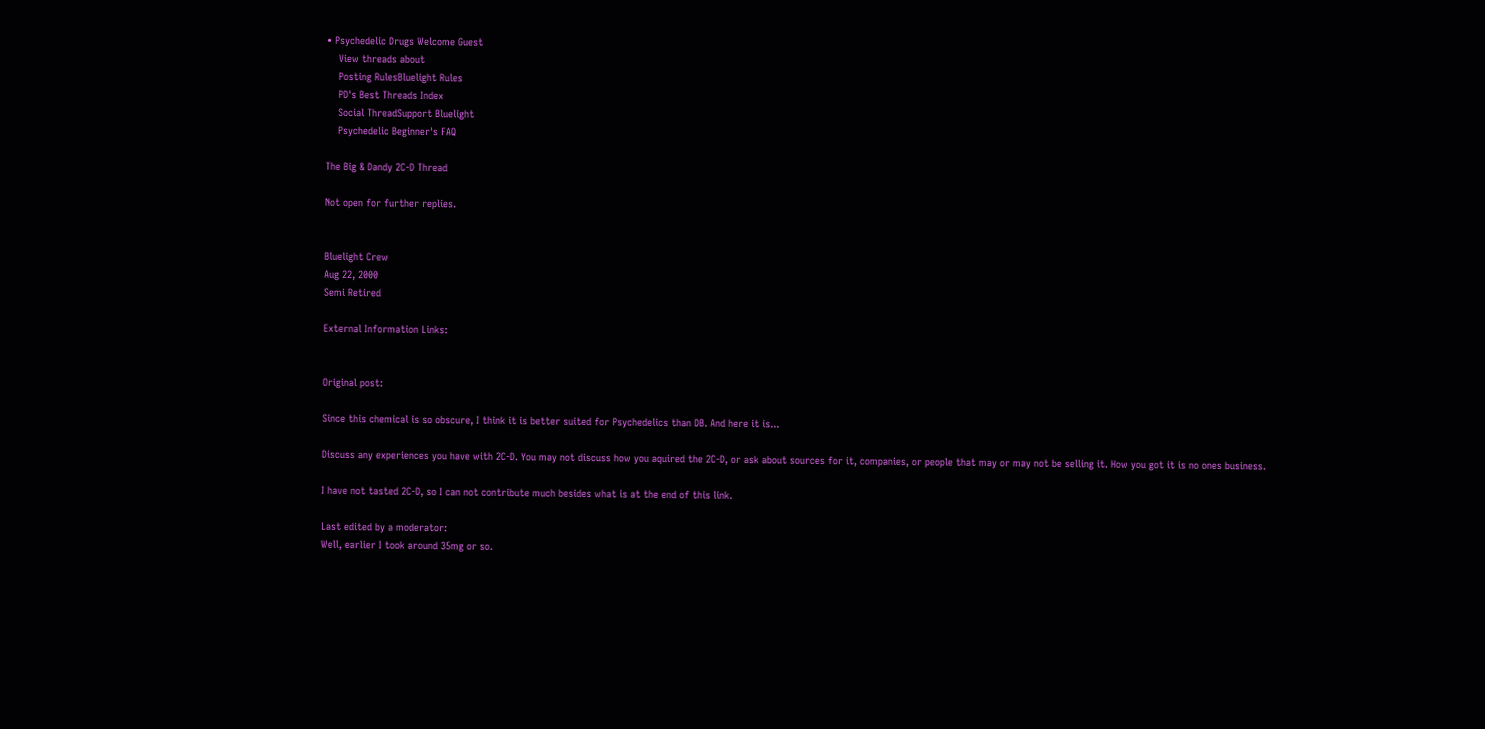• Psychedelic Drugs Welcome Guest
    View threads about
    Posting RulesBluelight Rules
    PD's Best Threads Index
    Social ThreadSupport Bluelight
    Psychedelic Beginner's FAQ

The Big & Dandy 2C-D Thread

Not open for further replies.


Bluelight Crew
Aug 22, 2000
Semi Retired

External Information Links:


Original post:

Since this chemical is so obscure, I think it is better suited for Psychedelics than DB. And here it is...

Discuss any experiences you have with 2C-D. You may not discuss how you aquired the 2C-D, or ask about sources for it, companies, or people that may or may not be selling it. How you got it is no ones business.

I have not tasted 2C-D, so I can not contribute much besides what is at the end of this link.

Last edited by a moderator:
Well, earlier I took around 35mg or so.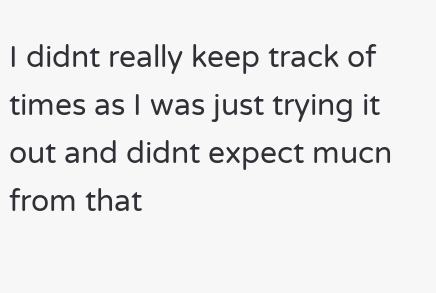I didnt really keep track of times as I was just trying it out and didnt expect mucn from that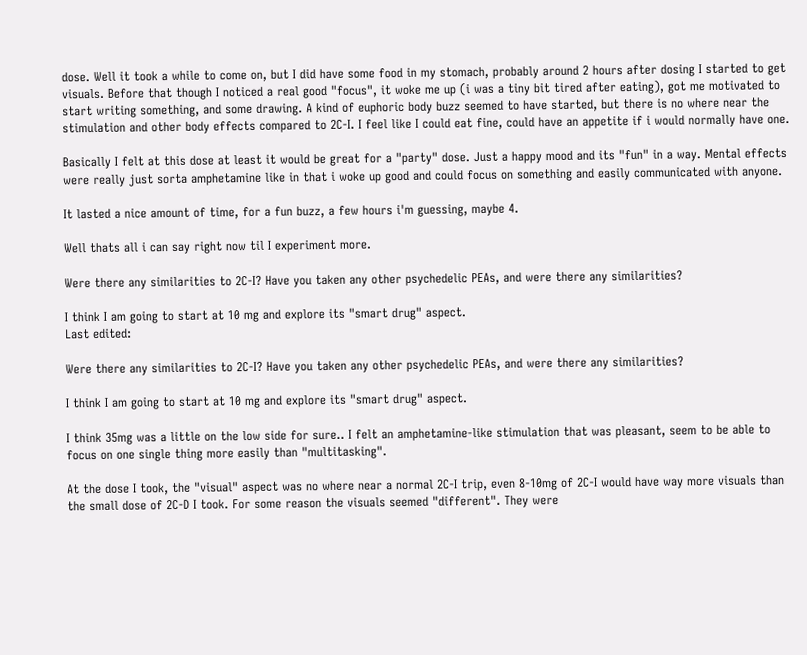dose. Well it took a while to come on, but I did have some food in my stomach, probably around 2 hours after dosing I started to get visuals. Before that though I noticed a real good "focus", it woke me up (i was a tiny bit tired after eating), got me motivated to start writing something, and some drawing. A kind of euphoric body buzz seemed to have started, but there is no where near the stimulation and other body effects compared to 2C-I. I feel like I could eat fine, could have an appetite if i would normally have one.

Basically I felt at this dose at least it would be great for a "party" dose. Just a happy mood and its "fun" in a way. Mental effects were really just sorta amphetamine like in that i woke up good and could focus on something and easily communicated with anyone.

It lasted a nice amount of time, for a fun buzz, a few hours i'm guessing, maybe 4.

Well thats all i can say right now til I experiment more.

Were there any similarities to 2C-I? Have you taken any other psychedelic PEAs, and were there any similarities?

I think I am going to start at 10 mg and explore its "smart drug" aspect.
Last edited:

Were there any similarities to 2C-I? Have you taken any other psychedelic PEAs, and were there any similarities?

I think I am going to start at 10 mg and explore its "smart drug" aspect.

I think 35mg was a little on the low side for sure.. I felt an amphetamine-like stimulation that was pleasant, seem to be able to focus on one single thing more easily than "multitasking".

At the dose I took, the "visual" aspect was no where near a normal 2C-I trip, even 8-10mg of 2C-I would have way more visuals than the small dose of 2C-D I took. For some reason the visuals seemed "different". They were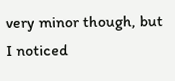very minor though, but I noticed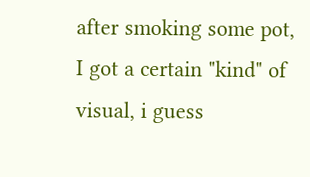after smoking some pot, I got a certain "kind" of visual, i guess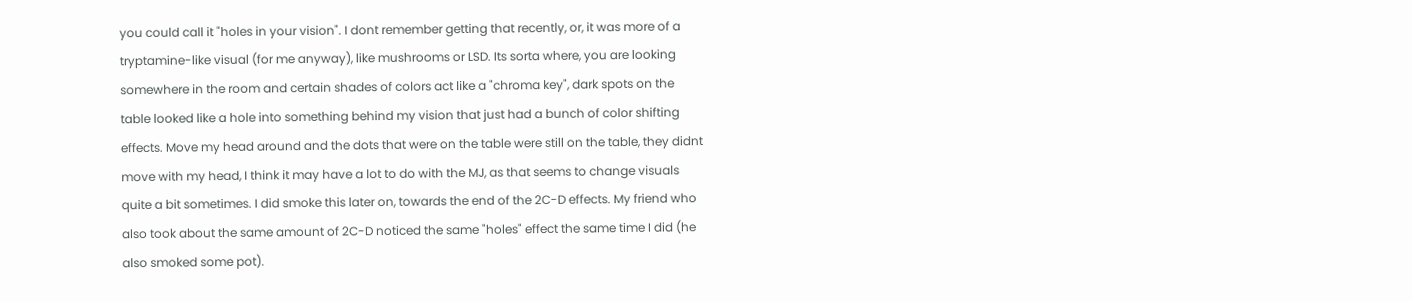you could call it "holes in your vision". I dont remember getting that recently, or, it was more of a tryptamine-like visual (for me anyway), like mushrooms or LSD. Its sorta where, you are looking somewhere in the room and certain shades of colors act like a "chroma key", dark spots on the table looked like a hole into something behind my vision that just had a bunch of color shifting effects. Move my head around and the dots that were on the table were still on the table, they didnt move with my head, I think it may have a lot to do with the MJ, as that seems to change visuals quite a bit sometimes. I did smoke this later on, towards the end of the 2C-D effects. My friend who also took about the same amount of 2C-D noticed the same "holes" effect the same time I did (he also smoked some pot).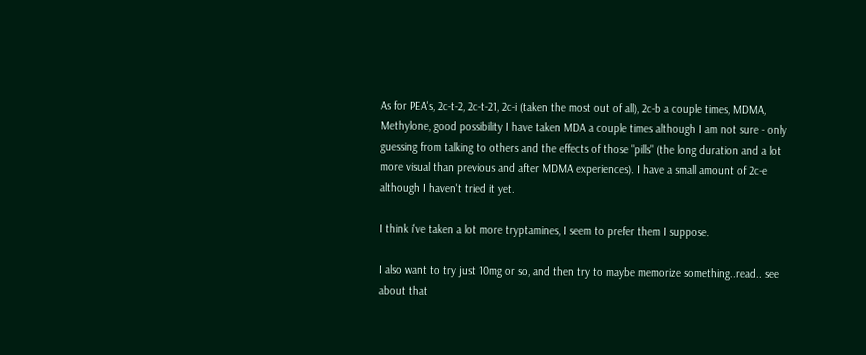As for PEA's, 2c-t-2, 2c-t-21, 2c-i (taken the most out of all), 2c-b a couple times, MDMA, Methylone, good possibility I have taken MDA a couple times although I am not sure - only guessing from talking to others and the effects of those "pills" (the long duration and a lot more visual than previous and after MDMA experiences). I have a small amount of 2c-e although I haven't tried it yet.

I think i've taken a lot more tryptamines, I seem to prefer them I suppose.

I also want to try just 10mg or so, and then try to maybe memorize something..read.. see about that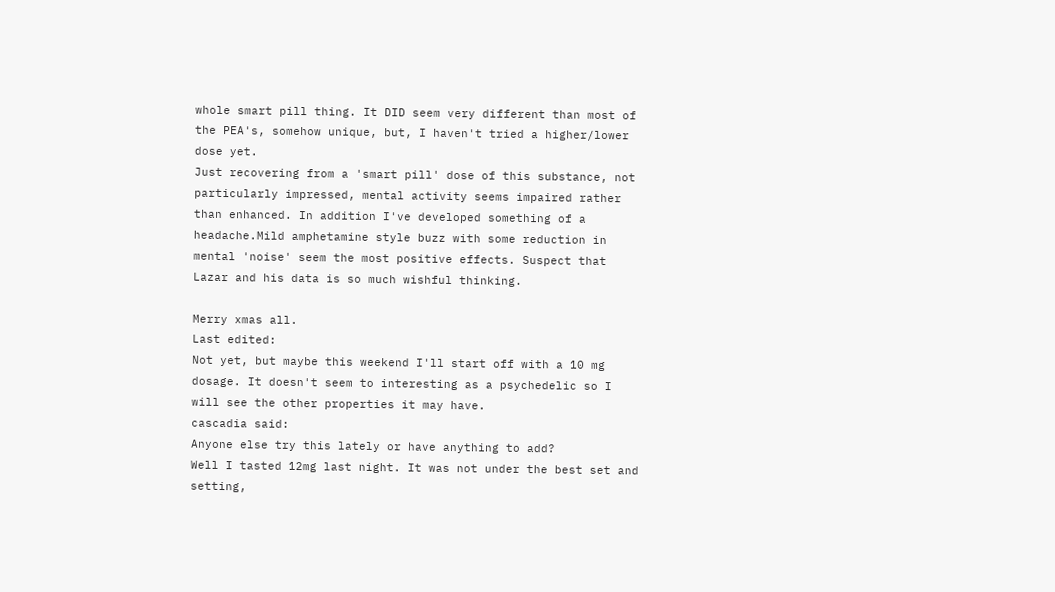whole smart pill thing. It DID seem very different than most of the PEA's, somehow unique, but, I haven't tried a higher/lower dose yet.
Just recovering from a 'smart pill' dose of this substance, not particularly impressed, mental activity seems impaired rather than enhanced. In addition I've developed something of a headache.Mild amphetamine style buzz with some reduction in mental 'noise' seem the most positive effects. Suspect that Lazar and his data is so much wishful thinking.

Merry xmas all.
Last edited:
Not yet, but maybe this weekend I'll start off with a 10 mg dosage. It doesn't seem to interesting as a psychedelic so I will see the other properties it may have.
cascadia said:
Anyone else try this lately or have anything to add?
Well I tasted 12mg last night. It was not under the best set and setting,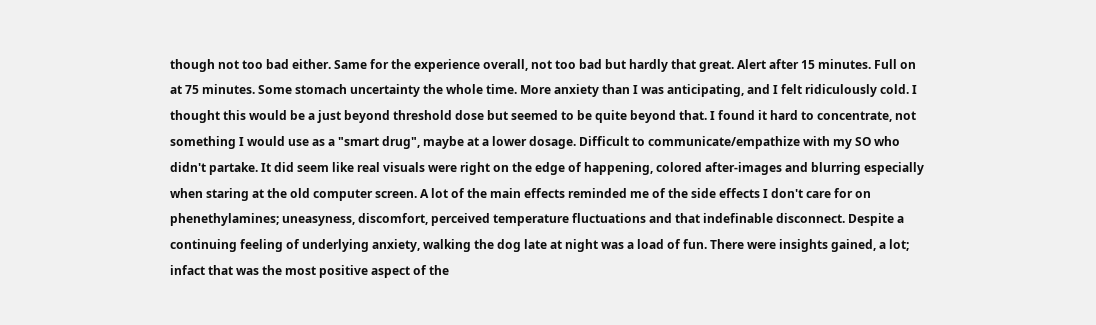though not too bad either. Same for the experience overall, not too bad but hardly that great. Alert after 15 minutes. Full on at 75 minutes. Some stomach uncertainty the whole time. More anxiety than I was anticipating, and I felt ridiculously cold. I thought this would be a just beyond threshold dose but seemed to be quite beyond that. I found it hard to concentrate, not something I would use as a "smart drug", maybe at a lower dosage. Difficult to communicate/empathize with my SO who didn't partake. It did seem like real visuals were right on the edge of happening, colored after-images and blurring especially when staring at the old computer screen. A lot of the main effects reminded me of the side effects I don't care for on phenethylamines; uneasyness, discomfort, perceived temperature fluctuations and that indefinable disconnect. Despite a continuing feeling of underlying anxiety, walking the dog late at night was a load of fun. There were insights gained, a lot; infact that was the most positive aspect of the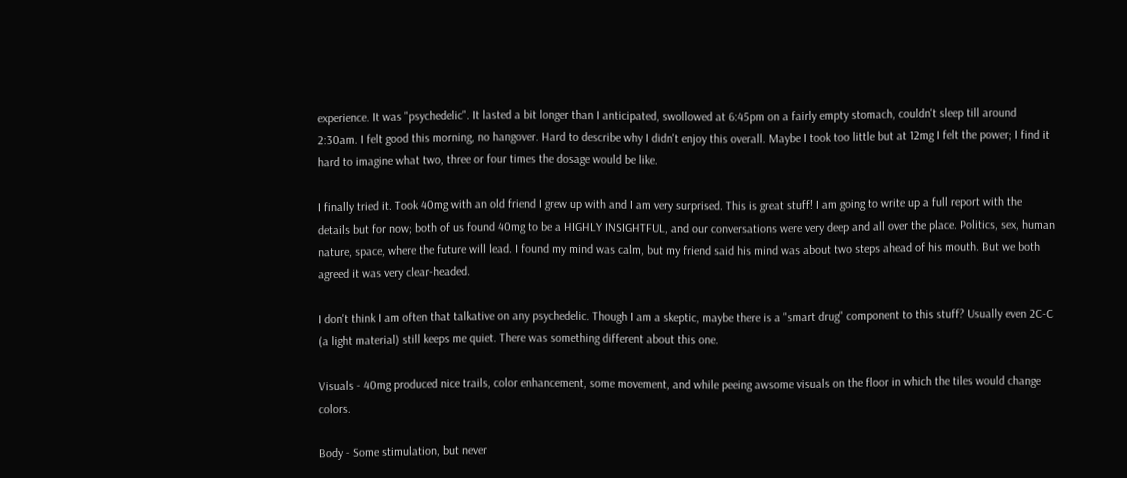experience. It was "psychedelic". It lasted a bit longer than I anticipated, swollowed at 6:45pm on a fairly empty stomach, couldn't sleep till around 2:30am. I felt good this morning, no hangover. Hard to describe why I didn't enjoy this overall. Maybe I took too little but at 12mg I felt the power; I find it hard to imagine what two, three or four times the dosage would be like.

I finally tried it. Took 40mg with an old friend I grew up with and I am very surprised. This is great stuff! I am going to write up a full report with the details but for now; both of us found 40mg to be a HIGHLY INSIGHTFUL, and our conversations were very deep and all over the place. Politics, sex, human nature, space, where the future will lead. I found my mind was calm, but my friend said his mind was about two steps ahead of his mouth. But we both agreed it was very clear-headed.

I don't think I am often that talkative on any psychedelic. Though I am a skeptic, maybe there is a "smart drug" component to this stuff? Usually even 2C-C (a light material) still keeps me quiet. There was something different about this one.

Visuals - 40mg produced nice trails, color enhancement, some movement, and while peeing awsome visuals on the floor in which the tiles would change colors.

Body - Some stimulation, but never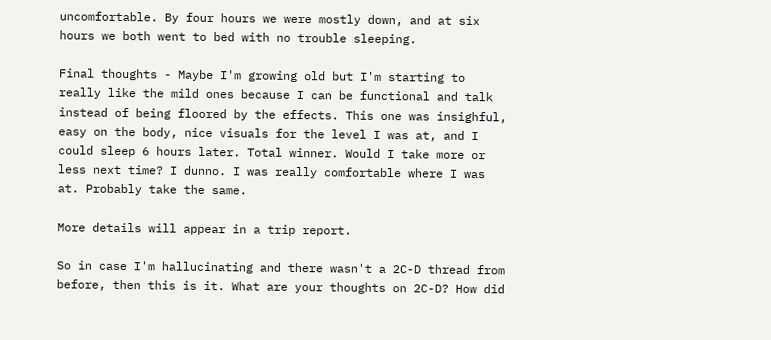uncomfortable. By four hours we were mostly down, and at six hours we both went to bed with no trouble sleeping.

Final thoughts - Maybe I'm growing old but I'm starting to really like the mild ones because I can be functional and talk instead of being floored by the effects. This one was insighful, easy on the body, nice visuals for the level I was at, and I could sleep 6 hours later. Total winner. Would I take more or less next time? I dunno. I was really comfortable where I was at. Probably take the same.

More details will appear in a trip report.

So in case I'm hallucinating and there wasn't a 2C-D thread from before, then this is it. What are your thoughts on 2C-D? How did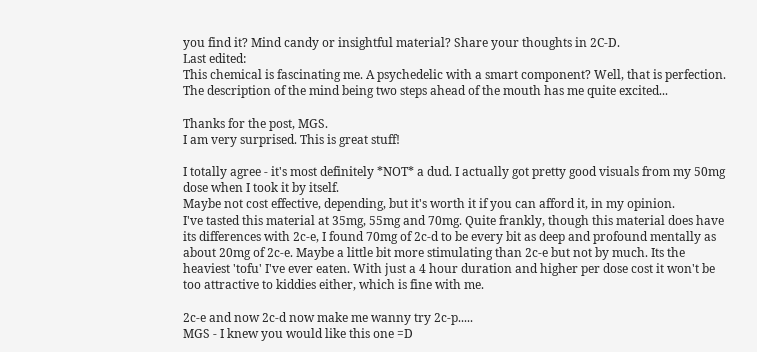you find it? Mind candy or insightful material? Share your thoughts in 2C-D.
Last edited:
This chemical is fascinating me. A psychedelic with a smart component? Well, that is perfection. The description of the mind being two steps ahead of the mouth has me quite excited...

Thanks for the post, MGS.
I am very surprised. This is great stuff!

I totally agree - it's most definitely *NOT* a dud. I actually got pretty good visuals from my 50mg dose when I took it by itself.
Maybe not cost effective, depending, but it's worth it if you can afford it, in my opinion.
I've tasted this material at 35mg, 55mg and 70mg. Quite frankly, though this material does have its differences with 2c-e, I found 70mg of 2c-d to be every bit as deep and profound mentally as about 20mg of 2c-e. Maybe a little bit more stimulating than 2c-e but not by much. Its the heaviest 'tofu' I've ever eaten. With just a 4 hour duration and higher per dose cost it won't be too attractive to kiddies either, which is fine with me.

2c-e and now 2c-d now make me wanny try 2c-p.....
MGS - I knew you would like this one =D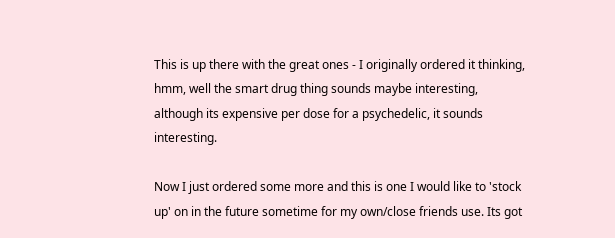This is up there with the great ones - I originally ordered it thinking, hmm, well the smart drug thing sounds maybe interesting, although its expensive per dose for a psychedelic, it sounds interesting.

Now I just ordered some more and this is one I would like to 'stock up' on in the future sometime for my own/close friends use. Its got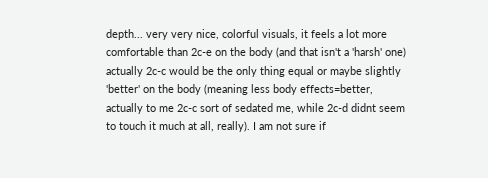depth... very very nice, colorful visuals, it feels a lot more comfortable than 2c-e on the body (and that isn't a 'harsh' one) actually 2c-c would be the only thing equal or maybe slightly 'better' on the body (meaning less body effects=better, actually to me 2c-c sort of sedated me, while 2c-d didnt seem to touch it much at all, really). I am not sure if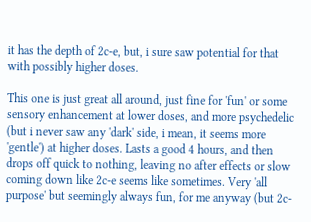it has the depth of 2c-e, but, i sure saw potential for that with possibly higher doses.

This one is just great all around, just fine for 'fun' or some sensory enhancement at lower doses, and more psychedelic (but i never saw any 'dark' side, i mean, it seems more 'gentle') at higher doses. Lasts a good 4 hours, and then drops off quick to nothing, leaving no after effects or slow coming down like 2c-e seems like sometimes. Very 'all purpose' but seemingly always fun, for me anyway (but 2c-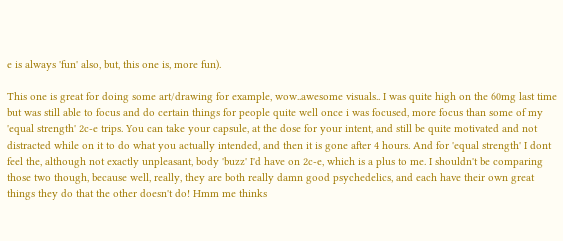e is always 'fun' also, but, this one is, more fun).

This one is great for doing some art/drawing for example, wow..awesome visuals.. I was quite high on the 60mg last time but was still able to focus and do certain things for people quite well once i was focused, more focus than some of my 'equal strength' 2c-e trips. You can take your capsule, at the dose for your intent, and still be quite motivated and not distracted while on it to do what you actually intended, and then it is gone after 4 hours. And for 'equal strength' I dont feel the, although not exactly unpleasant, body 'buzz' I'd have on 2c-e, which is a plus to me. I shouldn't be comparing those two though, because well, really, they are both really damn good psychedelics, and each have their own great things they do that the other doesn't do! Hmm me thinks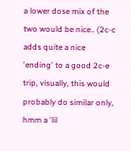a lower dose mix of the two would be nice.. (2c-c adds quite a nice 'ending' to a good 2c-e trip, visually, this would probably do similar only, hmm a 'lil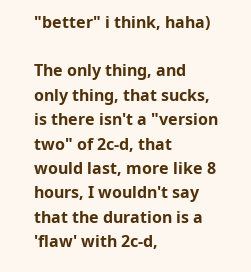"better" i think, haha)

The only thing, and only thing, that sucks, is there isn't a "version two" of 2c-d, that would last, more like 8 hours, I wouldn't say that the duration is a 'flaw' with 2c-d,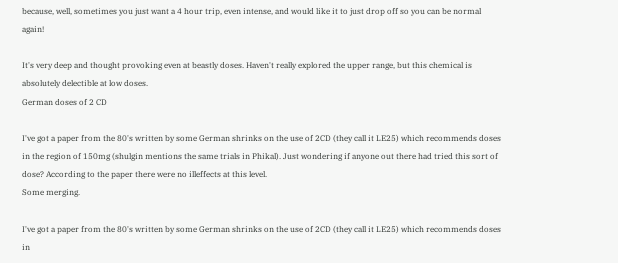because, well, sometimes you just want a 4 hour trip, even intense, and would like it to just drop off so you can be normal again!

It's very deep and thought provoking even at beastly doses. Haven't really explored the upper range, but this chemical is absolutely delectible at low doses.
German doses of 2 CD

I've got a paper from the 80's written by some German shrinks on the use of 2CD (they call it LE25) which recommends doses in the region of 150mg (shulgin mentions the same trials in Phikal). Just wondering if anyone out there had tried this sort of dose? According to the paper there were no illeffects at this level.
Some merging.

I've got a paper from the 80's written by some German shrinks on the use of 2CD (they call it LE25) which recommends doses in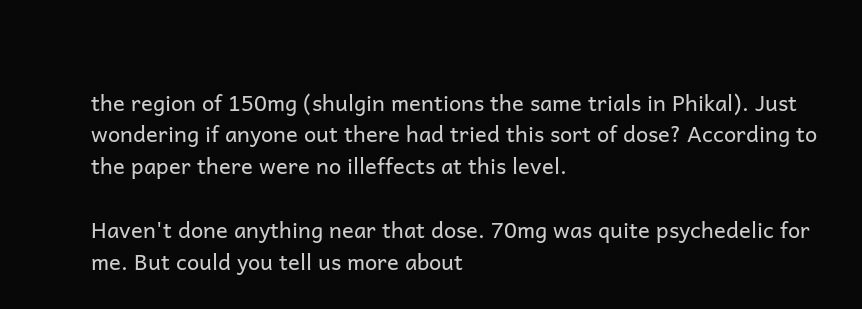the region of 150mg (shulgin mentions the same trials in Phikal). Just wondering if anyone out there had tried this sort of dose? According to the paper there were no illeffects at this level.

Haven't done anything near that dose. 70mg was quite psychedelic for me. But could you tell us more about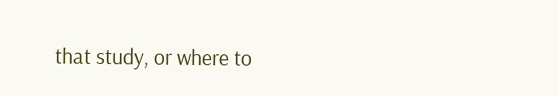that study, or where to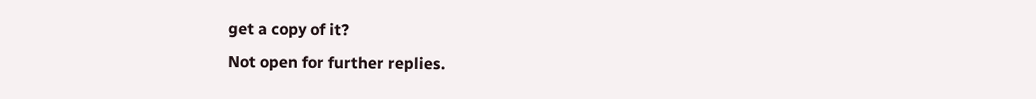get a copy of it?
Not open for further replies.